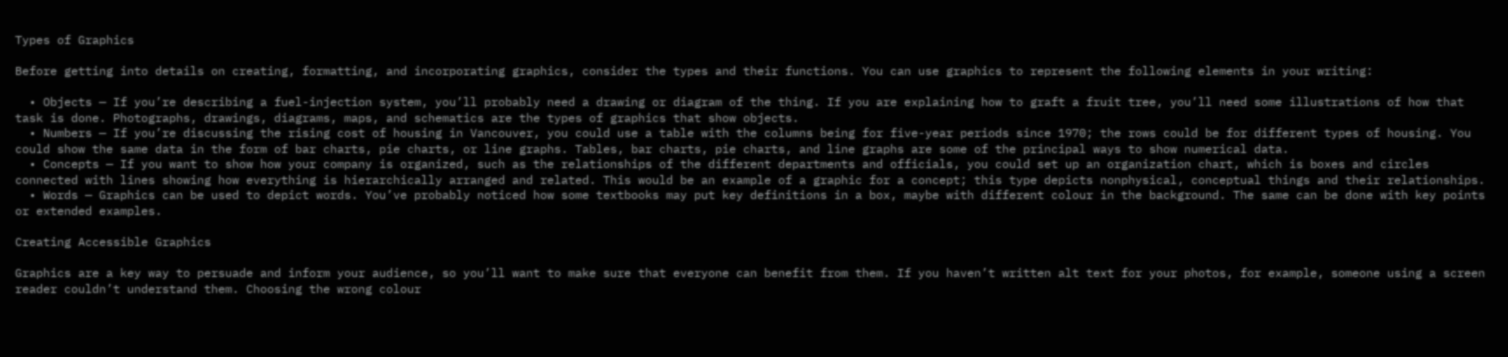Types of Graphics

Before getting into details on creating, formatting, and incorporating graphics, consider the types and their functions. You can use graphics to represent the following elements in your writing:

  • Objects — If you’re describing a fuel-injection system, you’ll probably need a drawing or diagram of the thing. If you are explaining how to graft a fruit tree, you’ll need some illustrations of how that task is done. Photographs, drawings, diagrams, maps, and schematics are the types of graphics that show objects.
  • Numbers — If you’re discussing the rising cost of housing in Vancouver, you could use a table with the columns being for five-year periods since 1970; the rows could be for different types of housing. You could show the same data in the form of bar charts, pie charts, or line graphs. Tables, bar charts, pie charts, and line graphs are some of the principal ways to show numerical data.
  • Concepts — If you want to show how your company is organized, such as the relationships of the different departments and officials, you could set up an organization chart, which is boxes and circles connected with lines showing how everything is hierarchically arranged and related. This would be an example of a graphic for a concept; this type depicts nonphysical, conceptual things and their relationships.
  • Words — Graphics can be used to depict words. You’ve probably noticed how some textbooks may put key definitions in a box, maybe with different colour in the background. The same can be done with key points or extended examples.

Creating Accessible Graphics

Graphics are a key way to persuade and inform your audience, so you’ll want to make sure that everyone can benefit from them. If you haven’t written alt text for your photos, for example, someone using a screen reader couldn’t understand them. Choosing the wrong colour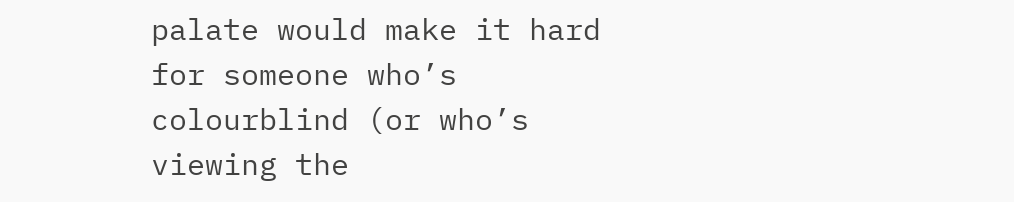palate would make it hard for someone who’s colourblind (or who’s viewing the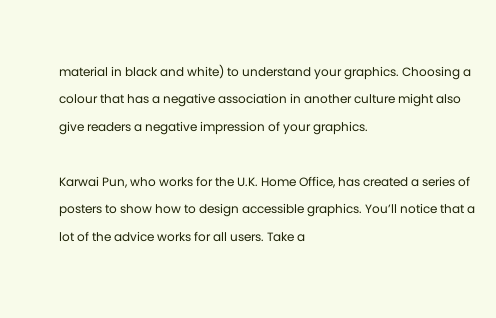material in black and white) to understand your graphics. Choosing a colour that has a negative association in another culture might also give readers a negative impression of your graphics.

Karwai Pun, who works for the U.K. Home Office, has created a series of posters to show how to design accessible graphics. You’ll notice that a lot of the advice works for all users. Take a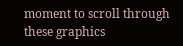moment to scroll through these graphics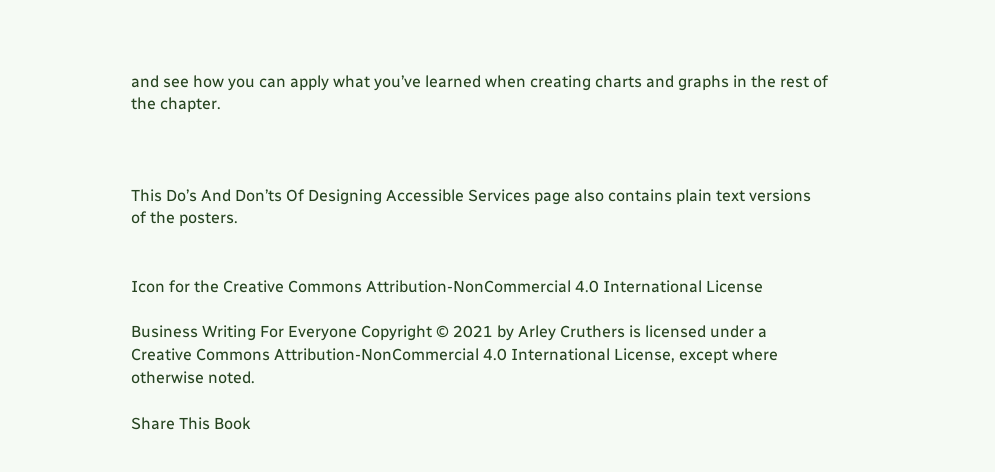and see how you can apply what you’ve learned when creating charts and graphs in the rest of the chapter.



This Do’s And Don’ts Of Designing Accessible Services page also contains plain text versions of the posters.


Icon for the Creative Commons Attribution-NonCommercial 4.0 International License

Business Writing For Everyone Copyright © 2021 by Arley Cruthers is licensed under a Creative Commons Attribution-NonCommercial 4.0 International License, except where otherwise noted.

Share This Book